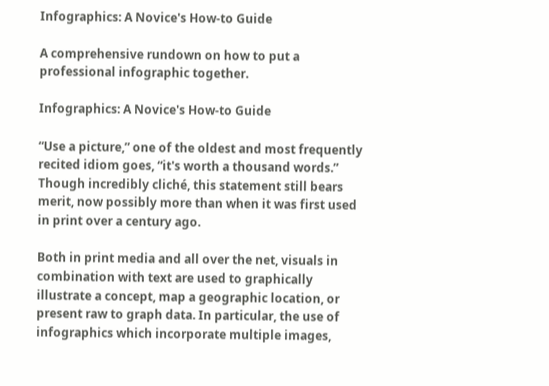Infographics: A Novice's How-to Guide

A comprehensive rundown on how to put a professional infographic together.

Infographics: A Novice's How-to Guide

“Use a picture,” one of the oldest and most frequently recited idiom goes, “it's worth a thousand words.” Though incredibly cliché, this statement still bears merit, now possibly more than when it was first used in print over a century ago.

Both in print media and all over the net, visuals in combination with text are used to graphically illustrate a concept, map a geographic location, or present raw to graph data. In particular, the use of infographics which incorporate multiple images,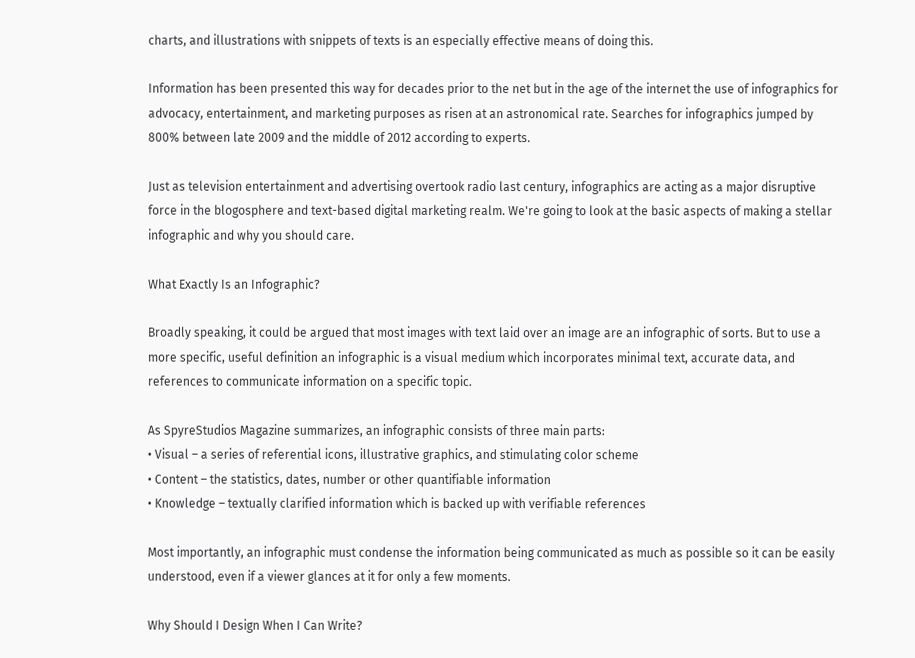charts, and illustrations with snippets of texts is an especially effective means of doing this.

Information has been presented this way for decades prior to the net but in the age of the internet the use of infographics for advocacy, entertainment, and marketing purposes as risen at an astronomical rate. Searches for infographics jumped by 800% between late 2009 and the middle of 2012 according to experts.

Just as television entertainment and advertising overtook radio last century, infographics are acting as a major disruptive force in the blogosphere and text-based digital marketing realm. We're going to look at the basic aspects of making a stellar infographic and why you should care.

What Exactly Is an Infographic?

Broadly speaking, it could be argued that most images with text laid over an image are an infographic of sorts. But to use a more specific, useful definition an infographic is a visual medium which incorporates minimal text, accurate data, and references to communicate information on a specific topic.

As SpyreStudios Magazine summarizes, an infographic consists of three main parts:
• Visual – a series of referential icons, illustrative graphics, and stimulating color scheme
• Content – the statistics, dates, number or other quantifiable information
• Knowledge – textually clarified information which is backed up with verifiable references

Most importantly, an infographic must condense the information being communicated as much as possible so it can be easily understood, even if a viewer glances at it for only a few moments.

Why Should I Design When I Can Write?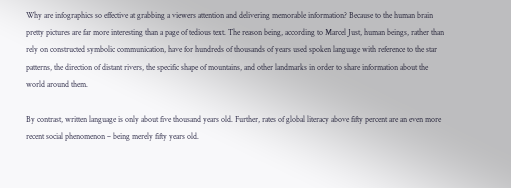Why are infographics so effective at grabbing a viewers attention and delivering memorable information? Because to the human brain pretty pictures are far more interesting than a page of tedious text. The reason being, according to Marcel Just, human beings, rather than rely on constructed symbolic communication, have for hundreds of thousands of years used spoken language with reference to the star patterns, the direction of distant rivers, the specific shape of mountains, and other landmarks in order to share information about the world around them.

By contrast, written language is only about five thousand years old. Further, rates of global literacy above fifty percent are an even more recent social phenomenon – being merely fifty years old.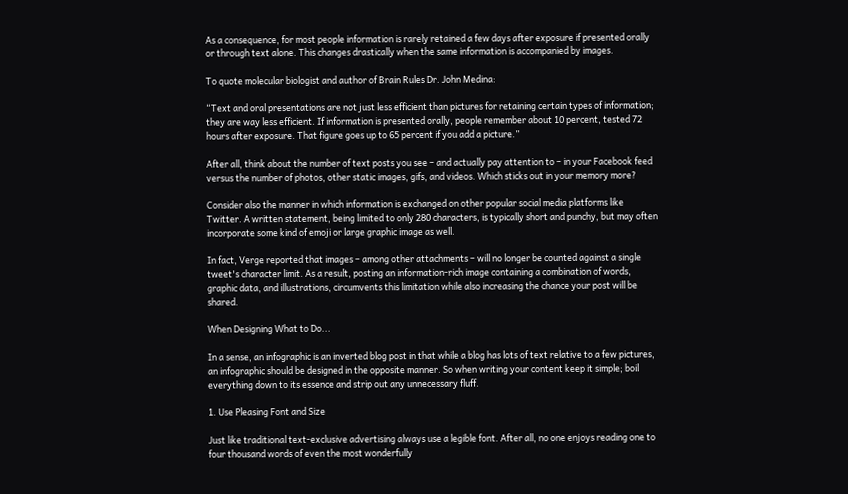As a consequence, for most people information is rarely retained a few days after exposure if presented orally or through text alone. This changes drastically when the same information is accompanied by images.

To quote molecular biologist and author of Brain Rules Dr. John Medina:

“Text and oral presentations are not just less efficient than pictures for retaining certain types of information; they are way less efficient. If information is presented orally, people remember about 10 percent, tested 72 hours after exposure. That figure goes up to 65 percent if you add a picture.”

After all, think about the number of text posts you see – and actually pay attention to – in your Facebook feed versus the number of photos, other static images, gifs, and videos. Which sticks out in your memory more?

Consider also the manner in which information is exchanged on other popular social media platforms like Twitter. A written statement, being limited to only 280 characters, is typically short and punchy, but may often incorporate some kind of emoji or large graphic image as well.

In fact, Verge reported that images – among other attachments – will no longer be counted against a single tweet's character limit. As a result, posting an information-rich image containing a combination of words, graphic data, and illustrations, circumvents this limitation while also increasing the chance your post will be shared.

When Designing What to Do...

In a sense, an infographic is an inverted blog post in that while a blog has lots of text relative to a few pictures, an infographic should be designed in the opposite manner. So when writing your content keep it simple; boil everything down to its essence and strip out any unnecessary fluff.

1. Use Pleasing Font and Size

Just like traditional text-exclusive advertising always use a legible font. After all, no one enjoys reading one to four thousand words of even the most wonderfully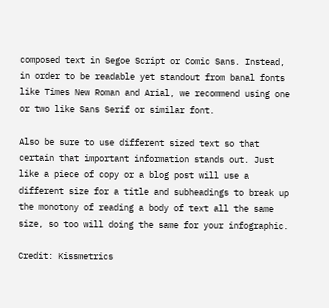composed text in Segoe Script or Comic Sans. Instead, in order to be readable yet standout from banal fonts like Times New Roman and Arial, we recommend using one or two like Sans Serif or similar font.

Also be sure to use different sized text so that certain that important information stands out. Just like a piece of copy or a blog post will use a different size for a title and subheadings to break up the monotony of reading a body of text all the same size, so too will doing the same for your infographic.

Credit: Kissmetrics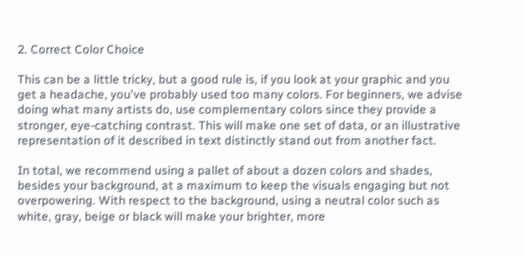2. Correct Color Choice

This can be a little tricky, but a good rule is, if you look at your graphic and you get a headache, you've probably used too many colors. For beginners, we advise doing what many artists do, use complementary colors since they provide a stronger, eye-catching contrast. This will make one set of data, or an illustrative representation of it described in text distinctly stand out from another fact.

In total, we recommend using a pallet of about a dozen colors and shades, besides your background, at a maximum to keep the visuals engaging but not overpowering. With respect to the background, using a neutral color such as white, gray, beige or black will make your brighter, more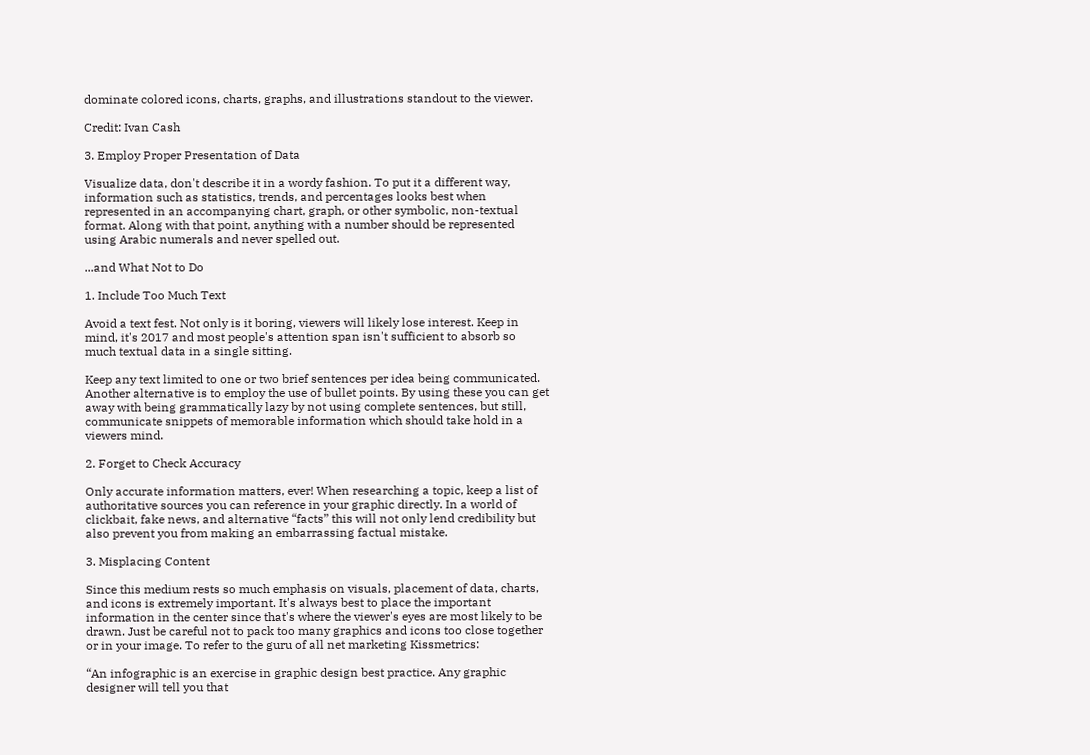dominate colored icons, charts, graphs, and illustrations standout to the viewer.

Credit: Ivan Cash

3. Employ Proper Presentation of Data

Visualize data, don't describe it in a wordy fashion. To put it a different way, information such as statistics, trends, and percentages looks best when represented in an accompanying chart, graph, or other symbolic, non-textual format. Along with that point, anything with a number should be represented using Arabic numerals and never spelled out.

...and What Not to Do

1. Include Too Much Text

Avoid a text fest. Not only is it boring, viewers will likely lose interest. Keep in mind, it's 2017 and most people's attention span isn't sufficient to absorb so much textual data in a single sitting.

Keep any text limited to one or two brief sentences per idea being communicated. Another alternative is to employ the use of bullet points. By using these you can get away with being grammatically lazy by not using complete sentences, but still, communicate snippets of memorable information which should take hold in a viewers mind.

2. Forget to Check Accuracy

Only accurate information matters, ever! When researching a topic, keep a list of authoritative sources you can reference in your graphic directly. In a world of clickbait, fake news, and alternative “facts” this will not only lend credibility but also prevent you from making an embarrassing factual mistake.

3. Misplacing Content

Since this medium rests so much emphasis on visuals, placement of data, charts, and icons is extremely important. It's always best to place the important information in the center since that's where the viewer's eyes are most likely to be drawn. Just be careful not to pack too many graphics and icons too close together or in your image. To refer to the guru of all net marketing Kissmetrics:

“An infographic is an exercise in graphic design best practice. Any graphic designer will tell you that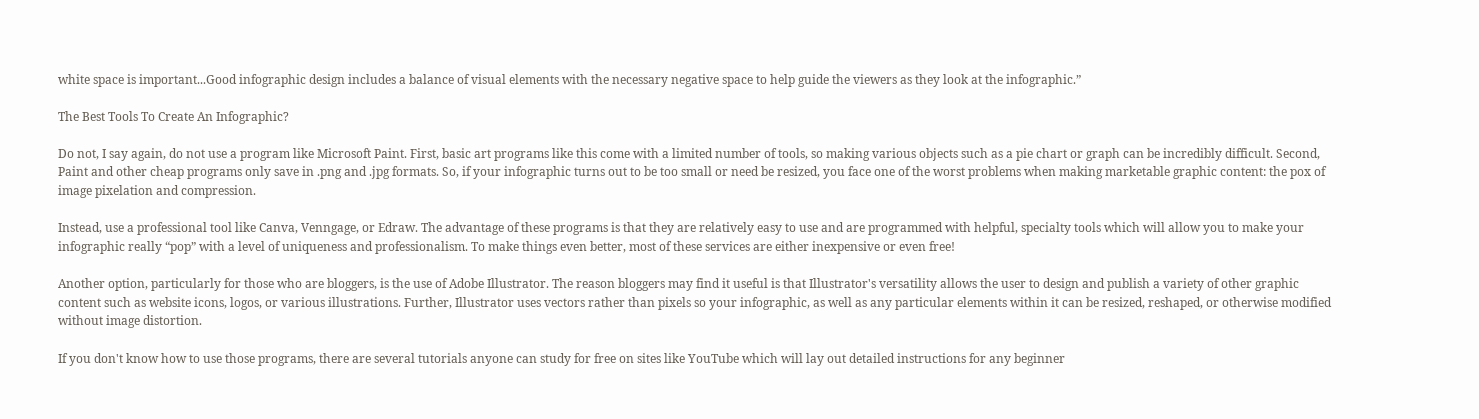white space is important...Good infographic design includes a balance of visual elements with the necessary negative space to help guide the viewers as they look at the infographic.”

The Best Tools To Create An Infographic?

Do not, I say again, do not use a program like Microsoft Paint. First, basic art programs like this come with a limited number of tools, so making various objects such as a pie chart or graph can be incredibly difficult. Second, Paint and other cheap programs only save in .png and .jpg formats. So, if your infographic turns out to be too small or need be resized, you face one of the worst problems when making marketable graphic content: the pox of image pixelation and compression.

Instead, use a professional tool like Canva, Venngage, or Edraw. The advantage of these programs is that they are relatively easy to use and are programmed with helpful, specialty tools which will allow you to make your infographic really “pop” with a level of uniqueness and professionalism. To make things even better, most of these services are either inexpensive or even free!

Another option, particularly for those who are bloggers, is the use of Adobe Illustrator. The reason bloggers may find it useful is that Illustrator's versatility allows the user to design and publish a variety of other graphic content such as website icons, logos, or various illustrations. Further, Illustrator uses vectors rather than pixels so your infographic, as well as any particular elements within it can be resized, reshaped, or otherwise modified without image distortion.

If you don't know how to use those programs, there are several tutorials anyone can study for free on sites like YouTube which will lay out detailed instructions for any beginner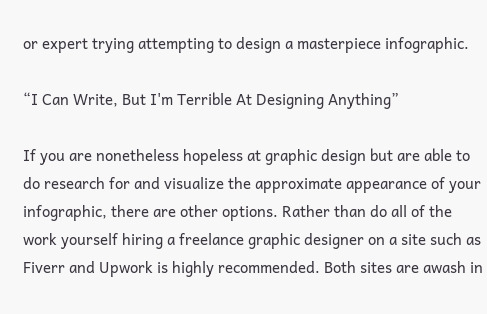or expert trying attempting to design a masterpiece infographic.

“I Can Write, But I'm Terrible At Designing Anything”

If you are nonetheless hopeless at graphic design but are able to do research for and visualize the approximate appearance of your infographic, there are other options. Rather than do all of the work yourself hiring a freelance graphic designer on a site such as Fiverr and Upwork is highly recommended. Both sites are awash in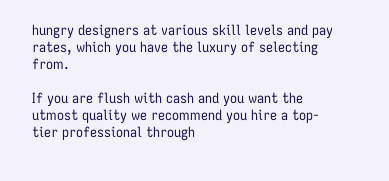hungry designers at various skill levels and pay rates, which you have the luxury of selecting from.

If you are flush with cash and you want the utmost quality we recommend you hire a top-tier professional through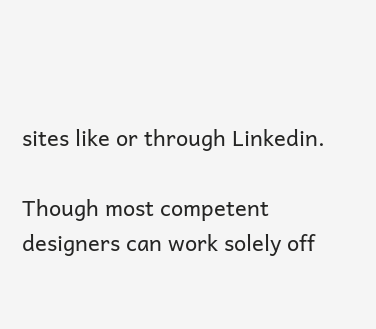sites like or through Linkedin.

Though most competent designers can work solely off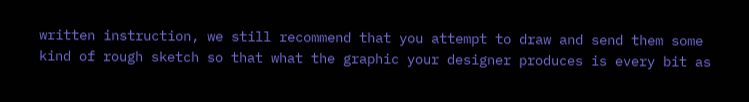written instruction, we still recommend that you attempt to draw and send them some kind of rough sketch so that what the graphic your designer produces is every bit as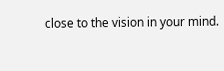close to the vision in your mind.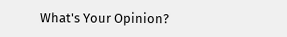What's Your Opinion?